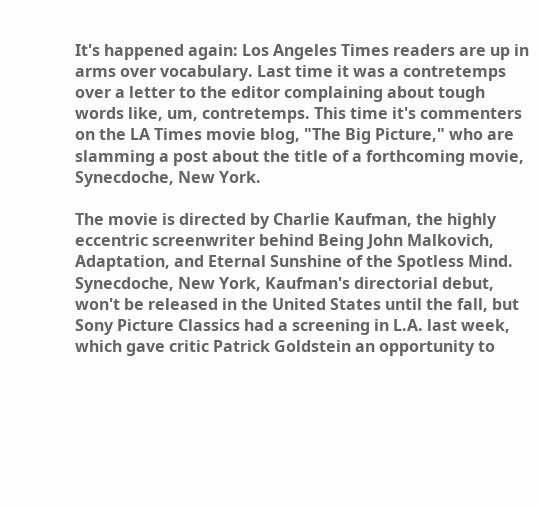It's happened again: Los Angeles Times readers are up in arms over vocabulary. Last time it was a contretemps over a letter to the editor complaining about tough words like, um, contretemps. This time it's commenters on the LA Times movie blog, "The Big Picture," who are slamming a post about the title of a forthcoming movie, Synecdoche, New York.

The movie is directed by Charlie Kaufman, the highly eccentric screenwriter behind Being John Malkovich, Adaptation, and Eternal Sunshine of the Spotless Mind. Synecdoche, New York, Kaufman's directorial debut, won't be released in the United States until the fall, but Sony Picture Classics had a screening in L.A. last week, which gave critic Patrick Goldstein an opportunity to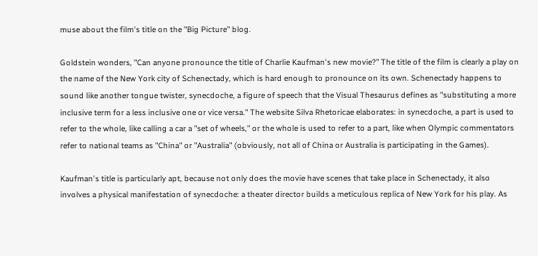muse about the film's title on the "Big Picture" blog.

Goldstein wonders, "Can anyone pronounce the title of Charlie Kaufman's new movie?" The title of the film is clearly a play on the name of the New York city of Schenectady, which is hard enough to pronounce on its own. Schenectady happens to sound like another tongue twister, synecdoche, a figure of speech that the Visual Thesaurus defines as "substituting a more inclusive term for a less inclusive one or vice versa." The website Silva Rhetoricae elaborates: in synecdoche, a part is used to refer to the whole, like calling a car a "set of wheels," or the whole is used to refer to a part, like when Olympic commentators refer to national teams as "China" or "Australia" (obviously, not all of China or Australia is participating in the Games).

Kaufman's title is particularly apt, because not only does the movie have scenes that take place in Schenectady, it also involves a physical manifestation of synecdoche: a theater director builds a meticulous replica of New York for his play. As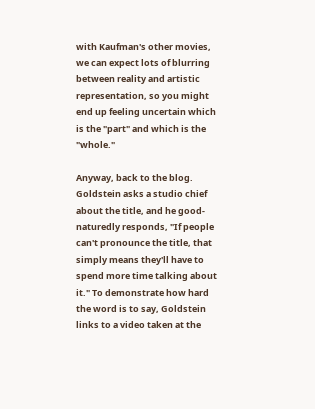with Kaufman's other movies, we can expect lots of blurring between reality and artistic representation, so you might end up feeling uncertain which is the "part" and which is the "whole."

Anyway, back to the blog. Goldstein asks a studio chief about the title, and he good-naturedly responds, "If people can't pronounce the title, that simply means they'll have to spend more time talking about it." To demonstrate how hard the word is to say, Goldstein links to a video taken at the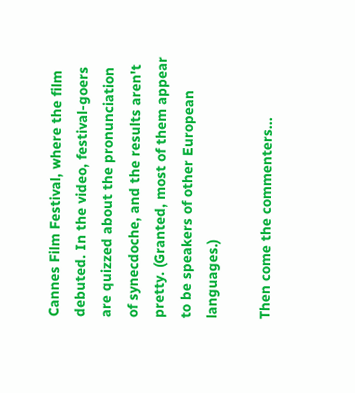Cannes Film Festival, where the film debuted. In the video, festival-goers are quizzed about the pronunciation of synecdoche, and the results aren't pretty. (Granted, most of them appear to be speakers of other European languages.)

Then come the commenters...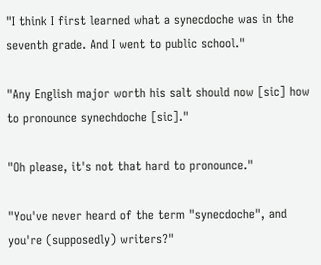"I think I first learned what a synecdoche was in the seventh grade. And I went to public school."

"Any English major worth his salt should now [sic] how to pronounce synechdoche [sic]."

"Oh please, it's not that hard to pronounce."

"You've never heard of the term "synecdoche", and you're (supposedly) writers?"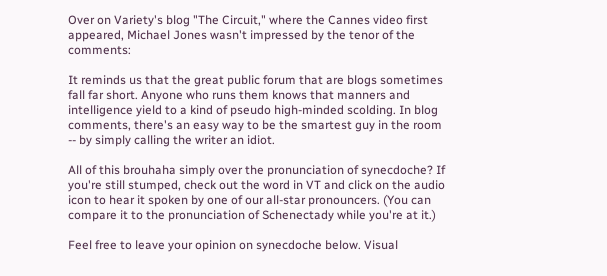Over on Variety's blog "The Circuit," where the Cannes video first appeared, Michael Jones wasn't impressed by the tenor of the comments:

It reminds us that the great public forum that are blogs sometimes fall far short. Anyone who runs them knows that manners and intelligence yield to a kind of pseudo high-minded scolding. In blog comments, there's an easy way to be the smartest guy in the room -- by simply calling the writer an idiot.

All of this brouhaha simply over the pronunciation of synecdoche? If you're still stumped, check out the word in VT and click on the audio icon to hear it spoken by one of our all-star pronouncers. (You can compare it to the pronunciation of Schenectady while you're at it.)

Feel free to leave your opinion on synecdoche below. Visual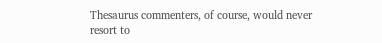Thesaurus commenters, of course, would never resort to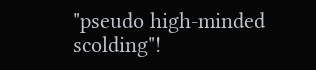"pseudo high-minded scolding"!